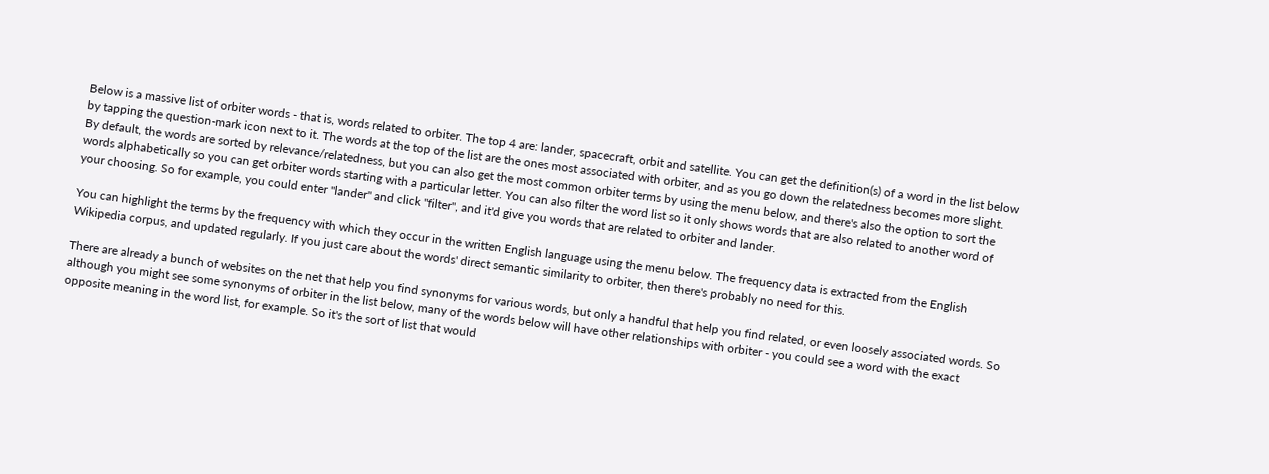Below is a massive list of orbiter words - that is, words related to orbiter. The top 4 are: lander, spacecraft, orbit and satellite. You can get the definition(s) of a word in the list below by tapping the question-mark icon next to it. The words at the top of the list are the ones most associated with orbiter, and as you go down the relatedness becomes more slight. By default, the words are sorted by relevance/relatedness, but you can also get the most common orbiter terms by using the menu below, and there's also the option to sort the words alphabetically so you can get orbiter words starting with a particular letter. You can also filter the word list so it only shows words that are also related to another word of your choosing. So for example, you could enter "lander" and click "filter", and it'd give you words that are related to orbiter and lander.

You can highlight the terms by the frequency with which they occur in the written English language using the menu below. The frequency data is extracted from the English Wikipedia corpus, and updated regularly. If you just care about the words' direct semantic similarity to orbiter, then there's probably no need for this.

There are already a bunch of websites on the net that help you find synonyms for various words, but only a handful that help you find related, or even loosely associated words. So although you might see some synonyms of orbiter in the list below, many of the words below will have other relationships with orbiter - you could see a word with the exact opposite meaning in the word list, for example. So it's the sort of list that would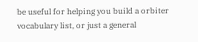be useful for helping you build a orbiter vocabulary list, or just a general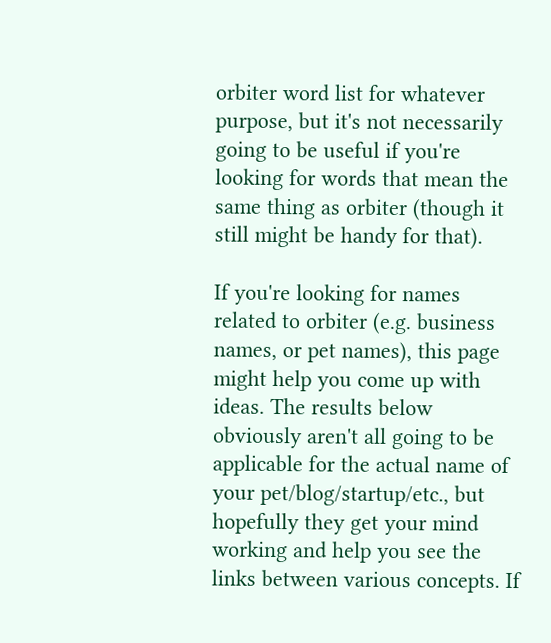orbiter word list for whatever purpose, but it's not necessarily going to be useful if you're looking for words that mean the same thing as orbiter (though it still might be handy for that).

If you're looking for names related to orbiter (e.g. business names, or pet names), this page might help you come up with ideas. The results below obviously aren't all going to be applicable for the actual name of your pet/blog/startup/etc., but hopefully they get your mind working and help you see the links between various concepts. If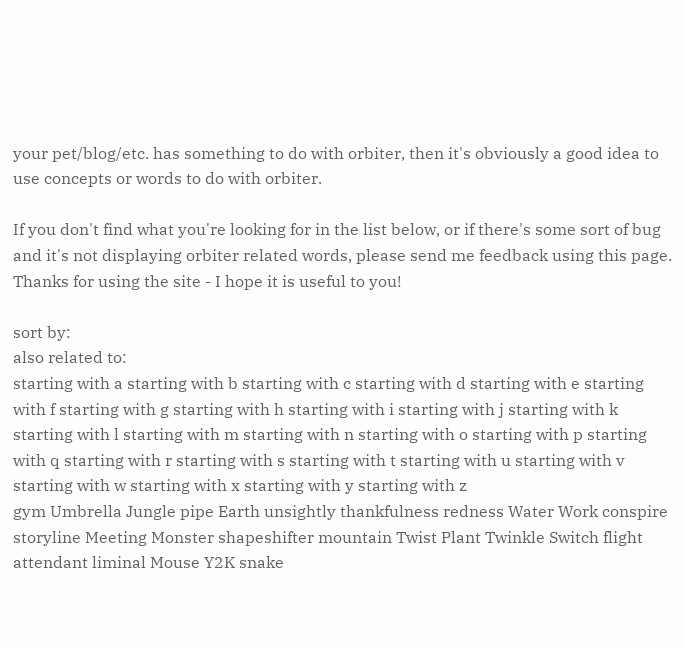your pet/blog/etc. has something to do with orbiter, then it's obviously a good idea to use concepts or words to do with orbiter.

If you don't find what you're looking for in the list below, or if there's some sort of bug and it's not displaying orbiter related words, please send me feedback using this page. Thanks for using the site - I hope it is useful to you!

sort by:
also related to:
starting with a starting with b starting with c starting with d starting with e starting with f starting with g starting with h starting with i starting with j starting with k starting with l starting with m starting with n starting with o starting with p starting with q starting with r starting with s starting with t starting with u starting with v starting with w starting with x starting with y starting with z
gym Umbrella Jungle pipe Earth unsightly thankfulness redness Water Work conspire storyline Meeting Monster shapeshifter mountain Twist Plant Twinkle Switch flight attendant liminal Mouse Y2K snake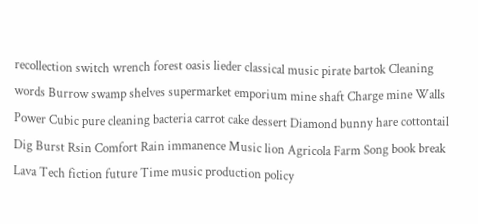recollection switch wrench forest oasis lieder classical music pirate bartok Cleaning words Burrow swamp shelves supermarket emporium mine shaft Charge mine Walls Power Cubic pure cleaning bacteria carrot cake dessert Diamond bunny hare cottontail Dig Burst Rsin Comfort Rain immanence Music lion Agricola Farm Song book break Lava Tech fiction future Time music production policy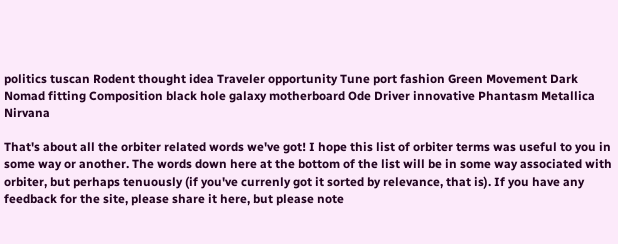politics tuscan Rodent thought idea Traveler opportunity Tune port fashion Green Movement Dark Nomad fitting Composition black hole galaxy motherboard Ode Driver innovative Phantasm Metallica Nirvana

That's about all the orbiter related words we've got! I hope this list of orbiter terms was useful to you in some way or another. The words down here at the bottom of the list will be in some way associated with orbiter, but perhaps tenuously (if you've currenly got it sorted by relevance, that is). If you have any feedback for the site, please share it here, but please note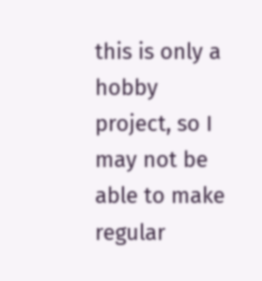this is only a hobby project, so I may not be able to make regular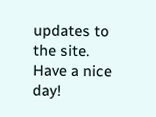updates to the site. Have a nice day!